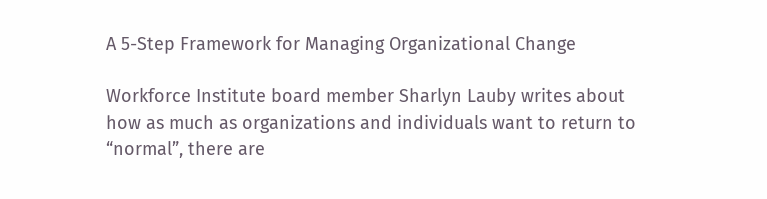A 5-Step Framework for Managing Organizational Change

Workforce Institute board member Sharlyn Lauby writes about how as much as organizations and individuals want to return to “normal”, there are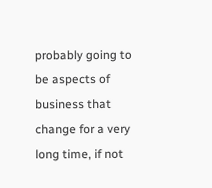probably going to be aspects of business that change for a very long time, if not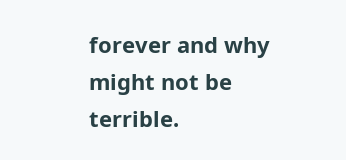forever and why might not be terrible.